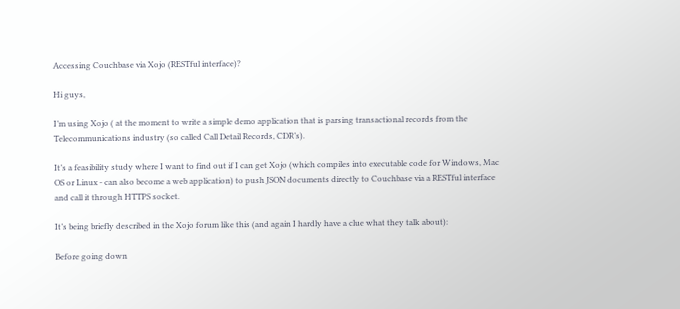Accessing Couchbase via Xojo (RESTful interface)?

Hi guys,

I’m using Xojo ( at the moment to write a simple demo application that is parsing transactional records from the Telecommunications industry (so called Call Detail Records, CDR’s).

It’s a feasibility study where I want to find out if I can get Xojo (which compiles into executable code for Windows, Mac OS or Linux - can also become a web application) to push JSON documents directly to Couchbase via a RESTful interface and call it through HTTPS socket.

It’s being briefly described in the Xojo forum like this (and again I hardly have a clue what they talk about):

Before going down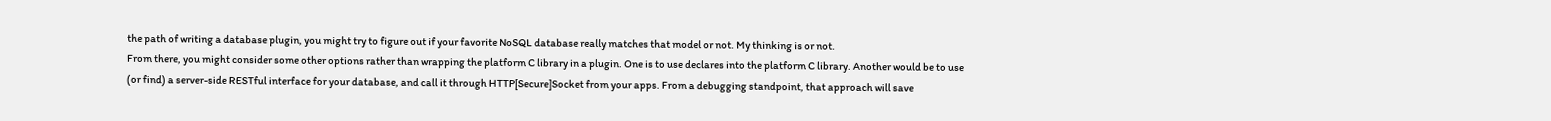the path of writing a database plugin, you might try to figure out if your favorite NoSQL database really matches that model or not. My thinking is or not.
From there, you might consider some other options rather than wrapping the platform C library in a plugin. One is to use declares into the platform C library. Another would be to use (or find) a server-side RESTful interface for your database, and call it through HTTP[Secure]Socket from your apps. From a debugging standpoint, that approach will save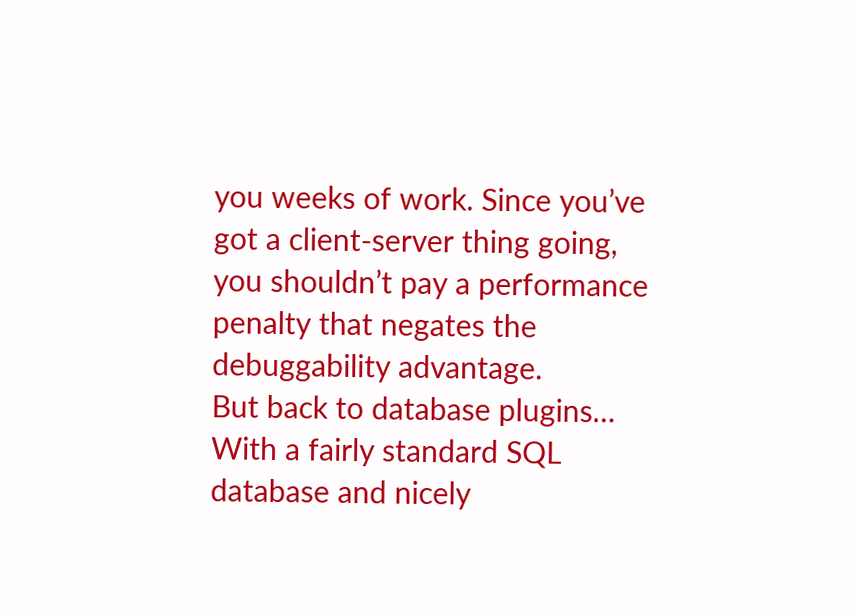you weeks of work. Since you’ve got a client-server thing going, you shouldn’t pay a performance penalty that negates the debuggability advantage.
But back to database plugins… With a fairly standard SQL database and nicely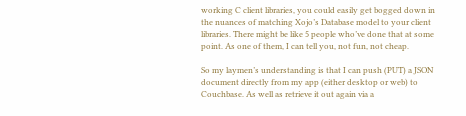working C client libraries, you could easily get bogged down in the nuances of matching Xojo’s Database model to your client libraries. There might be like 5 people who’ve done that at some point. As one of them, I can tell you, not fun, not cheap.

So my laymen’s understanding is that I can push (PUT) a JSON document directly from my app (either desktop or web) to Couchbase. As well as retrieve it out again via a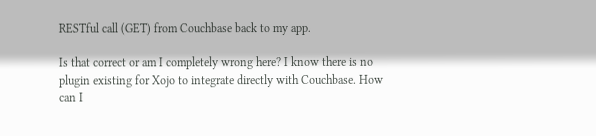RESTful call (GET) from Couchbase back to my app.

Is that correct or am I completely wrong here? I know there is no plugin existing for Xojo to integrate directly with Couchbase. How can I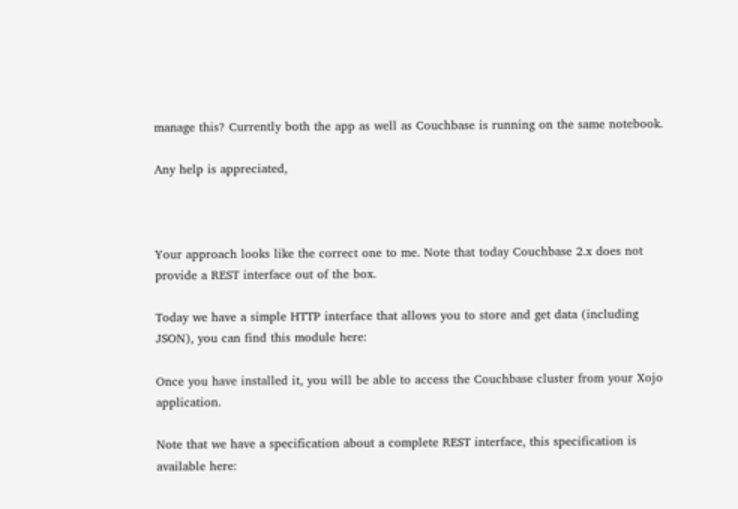manage this? Currently both the app as well as Couchbase is running on the same notebook.

Any help is appreciated,



Your approach looks like the correct one to me. Note that today Couchbase 2.x does not provide a REST interface out of the box.

Today we have a simple HTTP interface that allows you to store and get data (including JSON), you can find this module here:

Once you have installed it, you will be able to access the Couchbase cluster from your Xojo application.

Note that we have a specification about a complete REST interface, this specification is available here: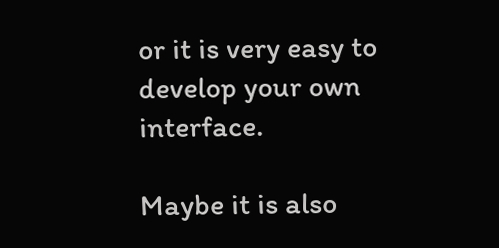or it is very easy to develop your own interface.

Maybe it is also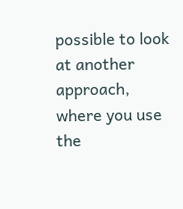possible to look at another approach, where you use the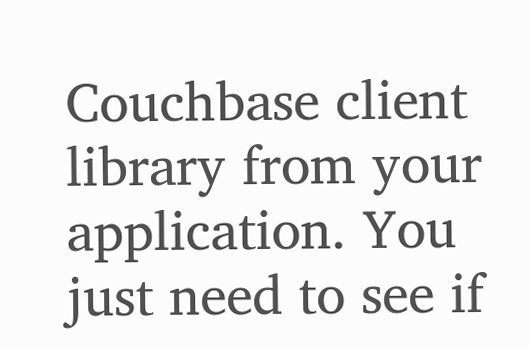Couchbase client library from your application. You just need to see if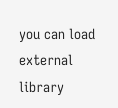you can load external library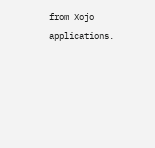from Xojo applications.